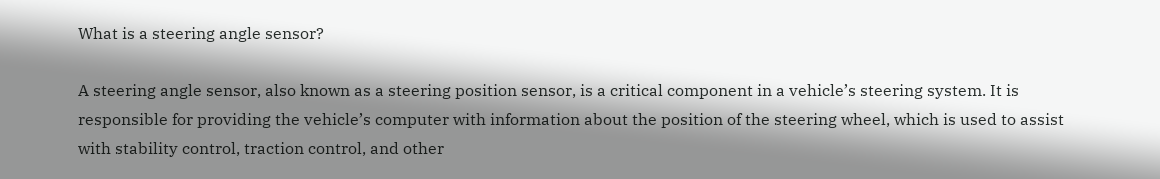What is a steering angle sensor?

A steering angle sensor, also known as a steering position sensor, is a critical component in a vehicle’s steering system. It is responsible for providing the vehicle’s computer with information about the position of the steering wheel, which is used to assist with stability control, traction control, and other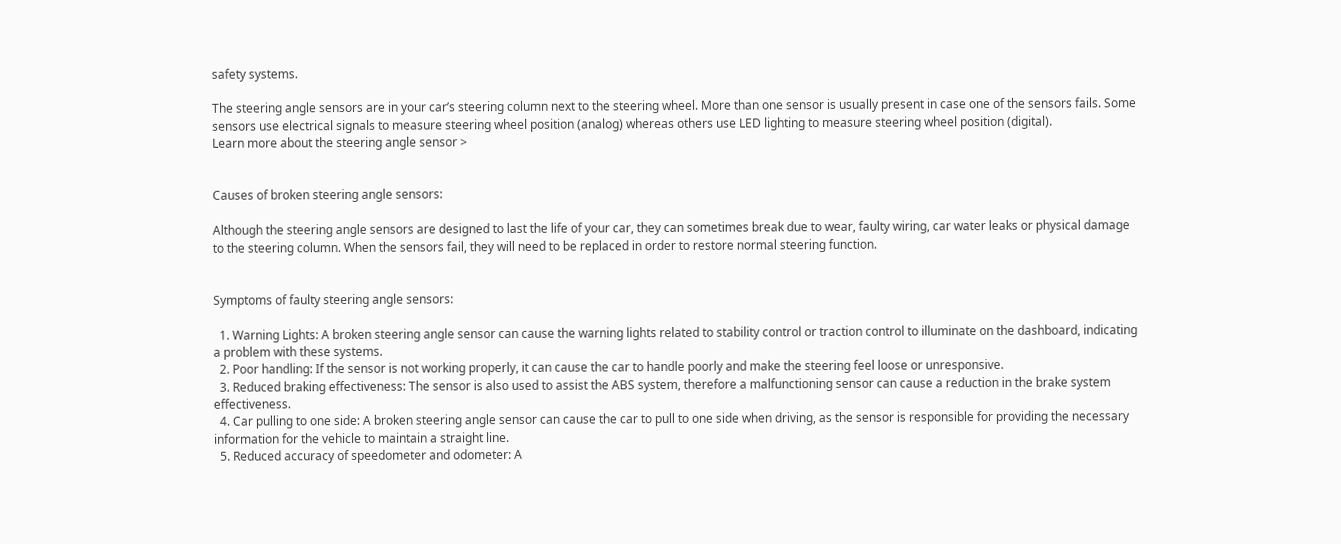safety systems.

The steering angle sensors are in your car’s steering column next to the steering wheel. More than one sensor is usually present in case one of the sensors fails. Some sensors use electrical signals to measure steering wheel position (analog) whereas others use LED lighting to measure steering wheel position (digital).
Learn more about the steering angle sensor >


Causes of broken steering angle sensors:

Although the steering angle sensors are designed to last the life of your car, they can sometimes break due to wear, faulty wiring, car water leaks or physical damage to the steering column. When the sensors fail, they will need to be replaced in order to restore normal steering function.


Symptoms of faulty steering angle sensors:

  1. Warning Lights: A broken steering angle sensor can cause the warning lights related to stability control or traction control to illuminate on the dashboard, indicating a problem with these systems.
  2. Poor handling: If the sensor is not working properly, it can cause the car to handle poorly and make the steering feel loose or unresponsive.
  3. Reduced braking effectiveness: The sensor is also used to assist the ABS system, therefore a malfunctioning sensor can cause a reduction in the brake system effectiveness.
  4. Car pulling to one side: A broken steering angle sensor can cause the car to pull to one side when driving, as the sensor is responsible for providing the necessary information for the vehicle to maintain a straight line.
  5. Reduced accuracy of speedometer and odometer: A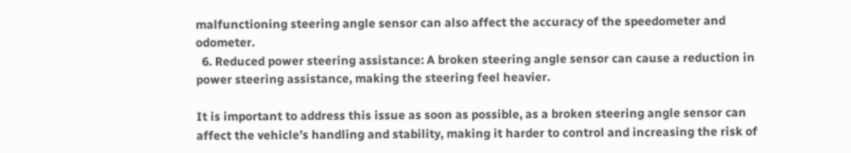malfunctioning steering angle sensor can also affect the accuracy of the speedometer and odometer.
  6. Reduced power steering assistance: A broken steering angle sensor can cause a reduction in power steering assistance, making the steering feel heavier.

It is important to address this issue as soon as possible, as a broken steering angle sensor can affect the vehicle’s handling and stability, making it harder to control and increasing the risk of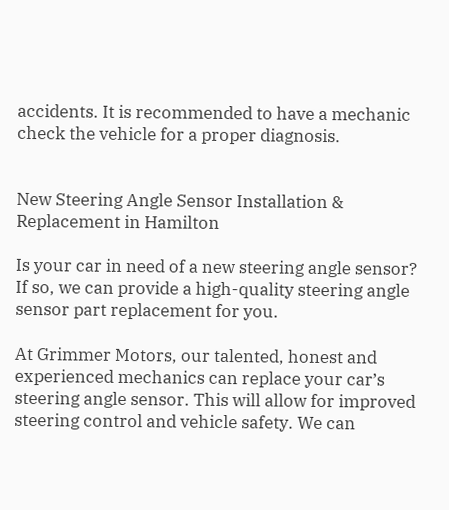accidents. It is recommended to have a mechanic check the vehicle for a proper diagnosis.


New Steering Angle Sensor Installation & Replacement in Hamilton

Is your car in need of a new steering angle sensor? If so, we can provide a high-quality steering angle sensor part replacement for you.

At Grimmer Motors, our talented, honest and experienced mechanics can replace your car’s steering angle sensor. This will allow for improved steering control and vehicle safety. We can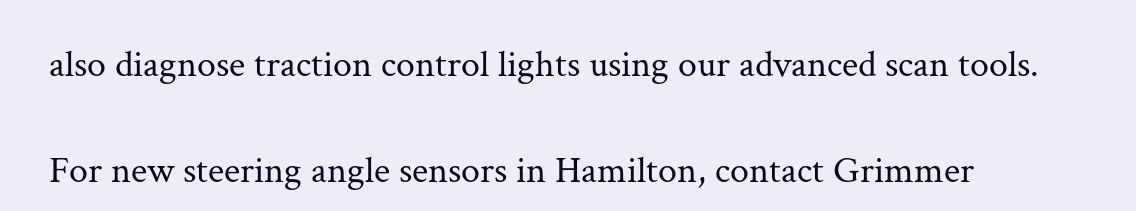also diagnose traction control lights using our advanced scan tools.

For new steering angle sensors in Hamilton, contact Grimmer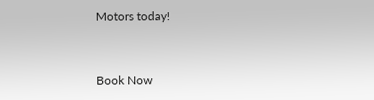Motors today!


Book Now